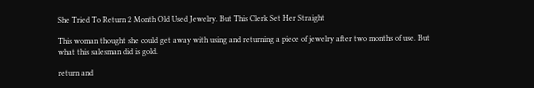She Tried To Return 2 Month Old Used Jewelry. But This Clerk Set Her Straight

This woman thought she could get away with using and returning a piece of jewelry after two months of use. But what this salesman did is gold.

return and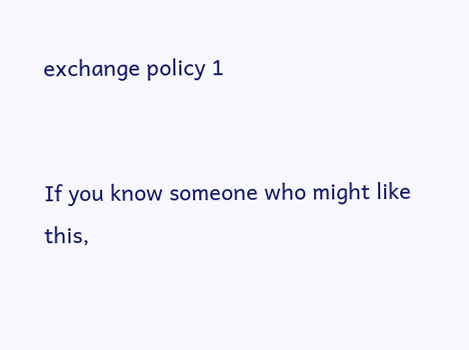exchange policy 1


If you know someone who might like this,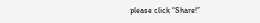please click “Share!”